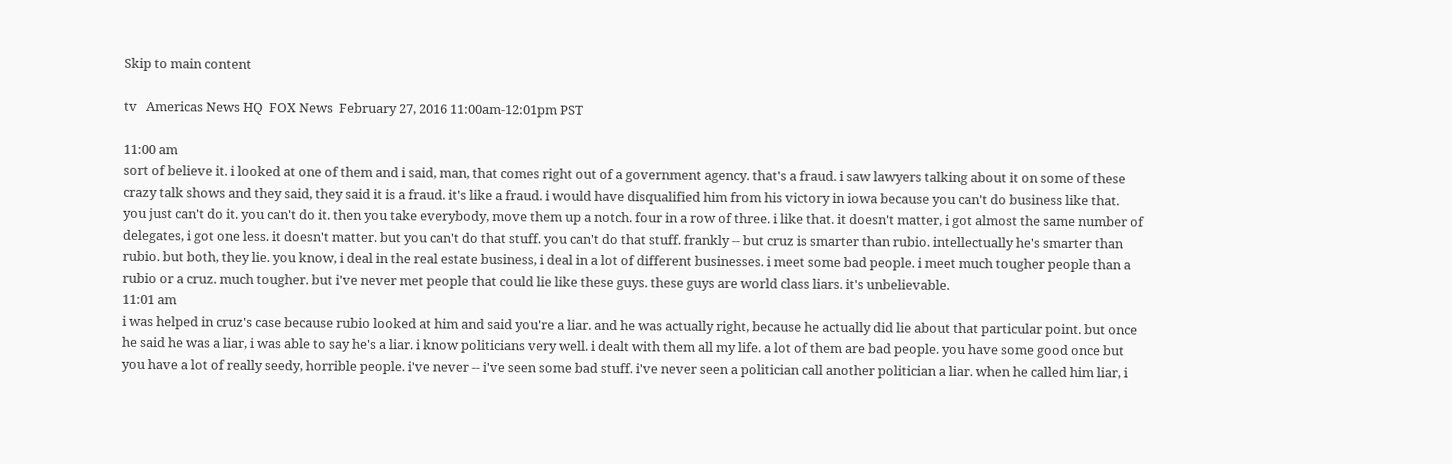Skip to main content

tv   Americas News HQ  FOX News  February 27, 2016 11:00am-12:01pm PST

11:00 am
sort of believe it. i looked at one of them and i said, man, that comes right out of a government agency. that's a fraud. i saw lawyers talking about it on some of these crazy talk shows and they said, they said it is a fraud. it's like a fraud. i would have disqualified him from his victory in iowa because you can't do business like that. you just can't do it. you can't do it. then you take everybody, move them up a notch. four in a row of three. i like that. it doesn't matter, i got almost the same number of delegates, i got one less. it doesn't matter. but you can't do that stuff. you can't do that stuff. frankly -- but cruz is smarter than rubio. intellectually he's smarter than rubio. but both, they lie. you know, i deal in the real estate business, i deal in a lot of different businesses. i meet some bad people. i meet much tougher people than a rubio or a cruz. much tougher. but i've never met people that could lie like these guys. these guys are world class liars. it's unbelievable.
11:01 am
i was helped in cruz's case because rubio looked at him and said you're a liar. and he was actually right, because he actually did lie about that particular point. but once he said he was a liar, i was able to say he's a liar. i know politicians very well. i dealt with them all my life. a lot of them are bad people. you have some good once but you have a lot of really seedy, horrible people. i've never -- i've seen some bad stuff. i've never seen a politician call another politician a liar. when he called him liar, i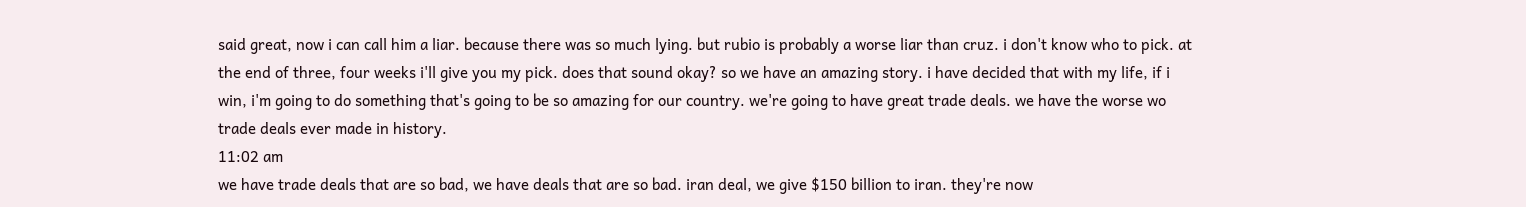said great, now i can call him a liar. because there was so much lying. but rubio is probably a worse liar than cruz. i don't know who to pick. at the end of three, four weeks i'll give you my pick. does that sound okay? so we have an amazing story. i have decided that with my life, if i win, i'm going to do something that's going to be so amazing for our country. we're going to have great trade deals. we have the worse wo trade deals ever made in history.
11:02 am
we have trade deals that are so bad, we have deals that are so bad. iran deal, we give $150 billion to iran. they're now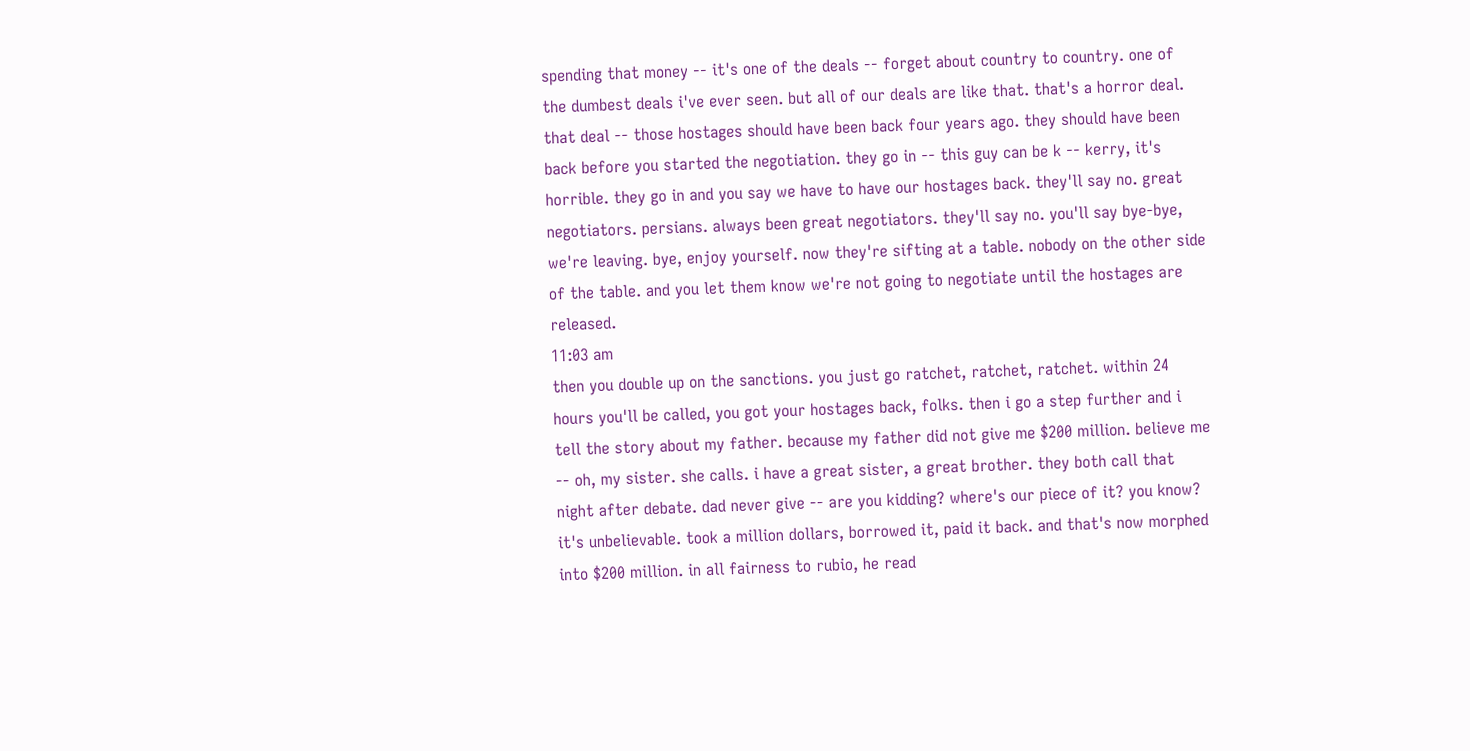spending that money -- it's one of the deals -- forget about country to country. one of the dumbest deals i've ever seen. but all of our deals are like that. that's a horror deal. that deal -- those hostages should have been back four years ago. they should have been back before you started the negotiation. they go in -- this guy can be k -- kerry, it's horrible. they go in and you say we have to have our hostages back. they'll say no. great negotiators. persians. always been great negotiators. they'll say no. you'll say bye-bye, we're leaving. bye, enjoy yourself. now they're sifting at a table. nobody on the other side of the table. and you let them know we're not going to negotiate until the hostages are released.
11:03 am
then you double up on the sanctions. you just go ratchet, ratchet, ratchet. within 24 hours you'll be called, you got your hostages back, folks. then i go a step further and i tell the story about my father. because my father did not give me $200 million. believe me -- oh, my sister. she calls. i have a great sister, a great brother. they both call that night after debate. dad never give -- are you kidding? where's our piece of it? you know? it's unbelievable. took a million dollars, borrowed it, paid it back. and that's now morphed into $200 million. in all fairness to rubio, he read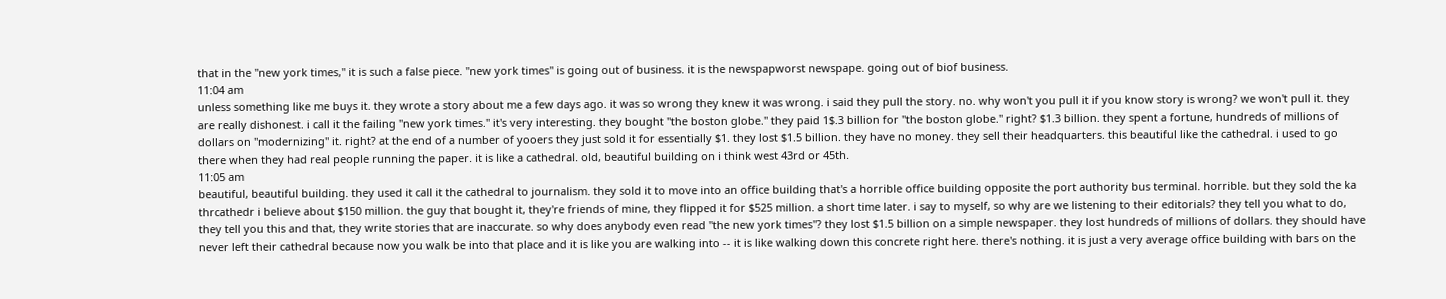that in the "new york times," it is such a false piece. "new york times" is going out of business. it is the newspapworst newspape. going out of biof business.
11:04 am
unless something like me buys it. they wrote a story about me a few days ago. it was so wrong they knew it was wrong. i said they pull the story. no. why won't you pull it if you know story is wrong? we won't pull it. they are really dishonest. i call it the failing "new york times." it's very interesting. they bought "the boston globe." they paid 1$.3 billion for "the boston globe." right? $1.3 billion. they spent a fortune, hundreds of millions of dollars on "modernizing" it. right? at the end of a number of yooers they just sold it for essentially $1. they lost $1.5 billion. they have no money. they sell their headquarters. this beautiful like the cathedral. i used to go there when they had real people running the paper. it is like a cathedral. old, beautiful building on i think west 43rd or 45th.
11:05 am
beautiful, beautiful building. they used it call it the cathedral to journalism. they sold it to move into an office building that's a horrible office building opposite the port authority bus terminal. horrible. but they sold the ka thrcathedr i believe about $150 million. the guy that bought it, they're friends of mine, they flipped it for $525 million. a short time later. i say to myself, so why are we listening to their editorials? they tell you what to do, they tell you this and that, they write stories that are inaccurate. so why does anybody even read "the new york times"? they lost $1.5 billion on a simple newspaper. they lost hundreds of millions of dollars. they should have never left their cathedral because now you walk be into that place and it is like you are walking into -- it is like walking down this concrete right here. there's nothing. it is just a very average office building with bars on the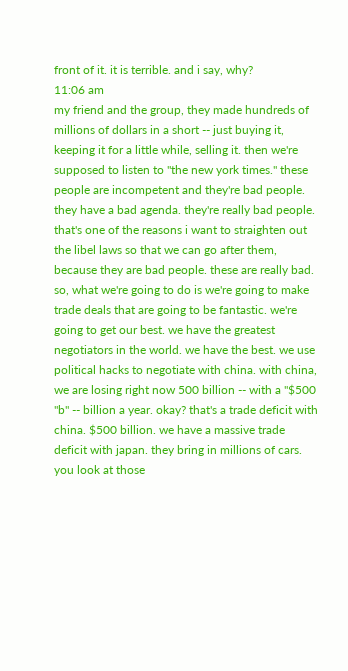front of it. it is terrible. and i say, why?
11:06 am
my friend and the group, they made hundreds of millions of dollars in a short -- just buying it, keeping it for a little while, selling it. then we're supposed to listen to "the new york times." these people are incompetent and they're bad people. they have a bad agenda. they're really bad people. that's one of the reasons i want to straighten out the libel laws so that we can go after them, because they are bad people. these are really bad. so, what we're going to do is we're going to make trade deals that are going to be fantastic. we're going to get our best. we have the greatest negotiators in the world. we have the best. we use political hacks to negotiate with china. with china, we are losing right now 500 billion -- with a "$500 "b" -- billion a year. okay? that's a trade deficit with china. $500 billion. we have a massive trade deficit with japan. they bring in millions of cars. you look at those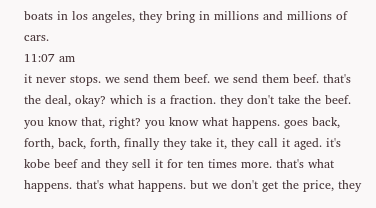boats in los angeles, they bring in millions and millions of cars.
11:07 am
it never stops. we send them beef. we send them beef. that's the deal, okay? which is a fraction. they don't take the beef. you know that, right? you know what happens. goes back, forth, back, forth, finally they take it, they call it aged. it's kobe beef and they sell it for ten times more. that's what happens. that's what happens. but we don't get the price, they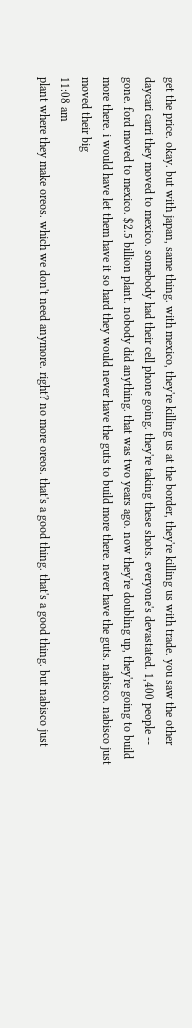get the price. okay. but with japan, same thing. with mexico, they're killing us at the border, they're killing us with trade. you saw the other daycari carri they moved to mexico. somebody had their cell phone going. they're taking these shots. everyone's devastated. 1,400 people -- gone. ford moved to mexico. $2.5 billion plant. nobody did anything. that was two years ago. now they're doubling up, they're going to build more there. i would have let them have it so hard they would never have the guts to build more there. never have the guts. nabisco. nabisco just moved their big
11:08 am
plant where they make oreos. which we don't need anymore. right? no more oreos. that's a good thing. that's a good thing. but nabisco just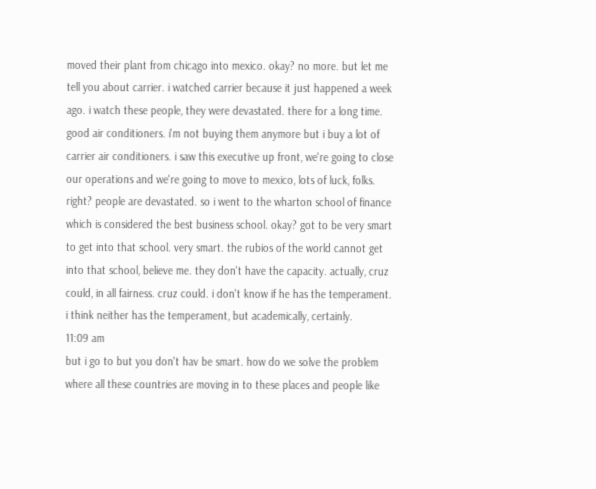moved their plant from chicago into mexico. okay? no more. but let me tell you about carrier. i watched carrier because it just happened a week ago. i watch these people, they were devastated. there for a long time. good air conditioners. i'm not buying them anymore but i buy a lot of carrier air conditioners. i saw this executive up front, we're going to close our operations and we're going to move to mexico, lots of luck, folks. right? people are devastated. so i went to the wharton school of finance which is considered the best business school. okay? got to be very smart to get into that school. very smart. the rubios of the world cannot get into that school, believe me. they don't have the capacity. actually, cruz could, in all fairness. cruz could. i don't know if he has the temperament. i think neither has the temperament, but academically, certainly.
11:09 am
but i go to but you don't hav be smart. how do we solve the problem where all these countries are moving in to these places and people like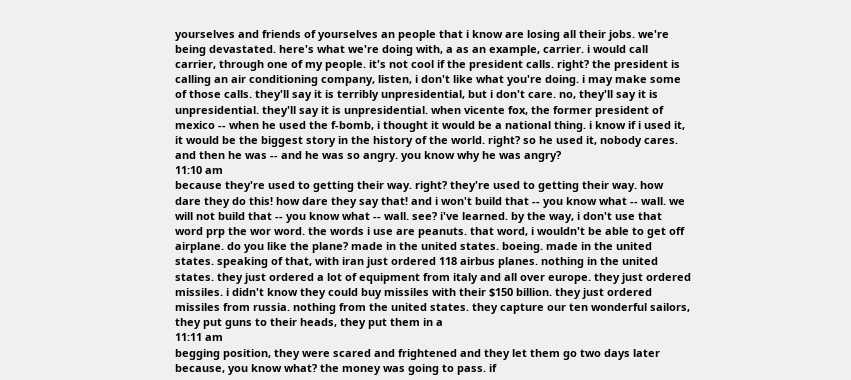yourselves and friends of yourselves an people that i know are losing all their jobs. we're being devastated. here's what we're doing with, a as an example, carrier. i would call carrier, through one of my people. it's not cool if the president calls. right? the president is calling an air conditioning company, listen, i don't like what you're doing. i may make some of those calls. they'll say it is terribly unpresidential, but i don't care. no, they'll say it is unpresidential. they'll say it is unpresidential. when vicente fox, the former president of mexico -- when he used the f-bomb, i thought it would be a national thing. i know if i used it, it would be the biggest story in the history of the world. right? so he used it, nobody cares. and then he was -- and he was so angry. you know why he was angry?
11:10 am
because they're used to getting their way. right? they're used to getting their way. how dare they do this! how dare they say that! and i won't build that -- you know what -- wall. we will not build that -- you know what -- wall. see? i've learned. by the way, i don't use that word prp the wor word. the words i use are peanuts. that word, i wouldn't be able to get off airplane. do you like the plane? made in the united states. boeing. made in the united states. speaking of that, with iran just ordered 118 airbus planes. nothing in the united states. they just ordered a lot of equipment from italy and all over europe. they just ordered missiles. i didn't know they could buy missiles with their $150 billion. they just ordered missiles from russia. nothing from the united states. they capture our ten wonderful sailors, they put guns to their heads, they put them in a
11:11 am
begging position, they were scared and frightened and they let them go two days later because, you know what? the money was going to pass. if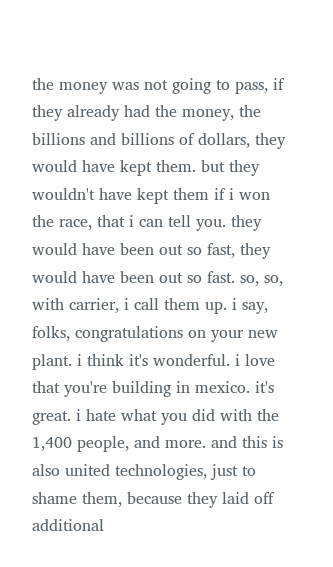the money was not going to pass, if they already had the money, the billions and billions of dollars, they would have kept them. but they wouldn't have kept them if i won the race, that i can tell you. they would have been out so fast, they would have been out so fast. so, so, with carrier, i call them up. i say, folks, congratulations on your new plant. i think it's wonderful. i love that you're building in mexico. it's great. i hate what you did with the 1,400 people, and more. and this is also united technologies, just to shame them, because they laid off additional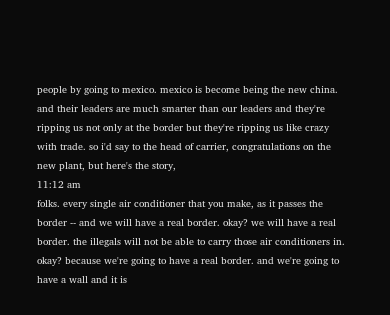people by going to mexico. mexico is become being the new china. and their leaders are much smarter than our leaders and they're ripping us not only at the border but they're ripping us like crazy with trade. so i'd say to the head of carrier, congratulations on the new plant, but here's the story,
11:12 am
folks. every single air conditioner that you make, as it passes the border -- and we will have a real border. okay? we will have a real border. the illegals will not be able to carry those air conditioners in. okay? because we're going to have a real border. and we're going to have a wall and it is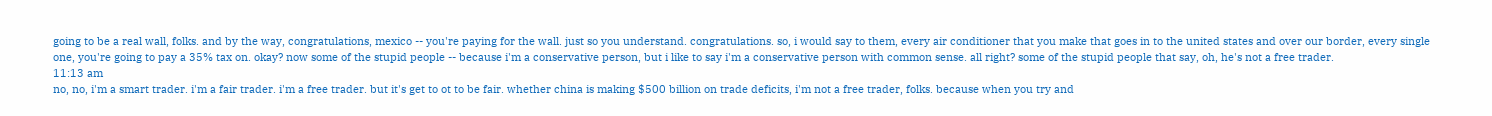going to be a real wall, folks. and by the way, congratulations, mexico -- you're paying for the wall. just so you understand. congratulations. so, i would say to them, every air conditioner that you make that goes in to the united states and over our border, every single one, you're going to pay a 35% tax on. okay? now some of the stupid people -- because i'm a conservative person, but i like to say i'm a conservative person with common sense. all right? some of the stupid people that say, oh, he's not a free trader.
11:13 am
no, no, i'm a smart trader. i'm a fair trader. i'm a free trader. but it's get to ot to be fair. whether china is making $500 billion on trade deficits, i'm not a free trader, folks. because when you try and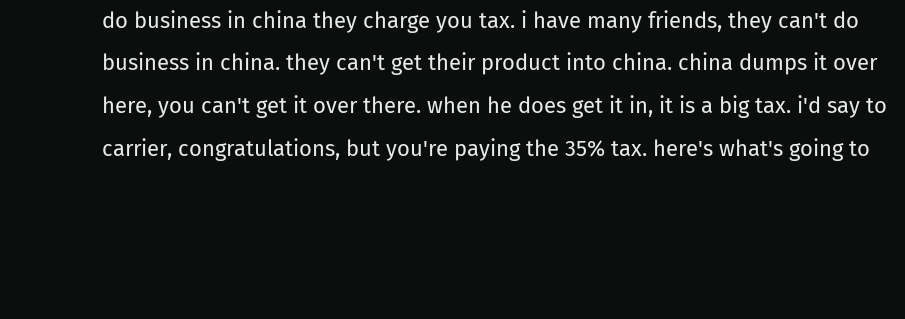do business in china they charge you tax. i have many friends, they can't do business in china. they can't get their product into china. china dumps it over here, you can't get it over there. when he does get it in, it is a big tax. i'd say to carrier, congratulations, but you're paying the 35% tax. here's what's going to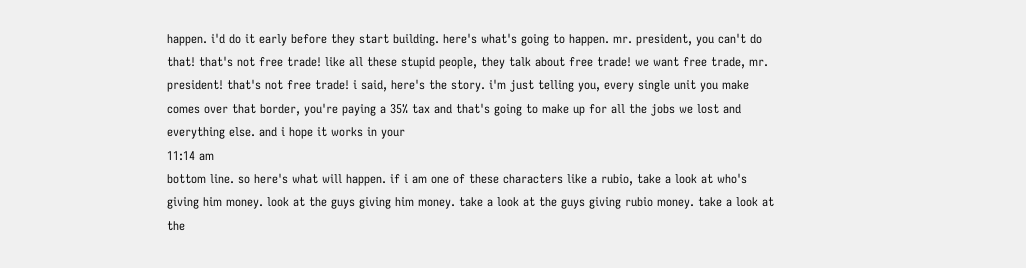happen. i'd do it early before they start building. here's what's going to happen. mr. president, you can't do that! that's not free trade! like all these stupid people, they talk about free trade! we want free trade, mr. president! that's not free trade! i said, here's the story. i'm just telling you, every single unit you make comes over that border, you're paying a 35% tax and that's going to make up for all the jobs we lost and everything else. and i hope it works in your
11:14 am
bottom line. so here's what will happen. if i am one of these characters like a rubio, take a look at who's giving him money. look at the guys giving him money. take a look at the guys giving rubio money. take a look at the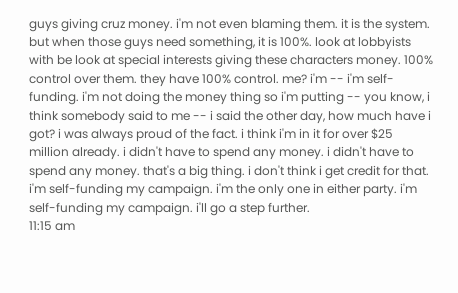guys giving cruz money. i'm not even blaming them. it is the system. but when those guys need something, it is 100%. look at lobbyists with be look at special interests giving these characters money. 100% control over them. they have 100% control. me? i'm -- i'm self-funding. i'm not doing the money thing so i'm putting -- you know, i think somebody said to me -- i said the other day, how much have i got? i was always proud of the fact. i think i'm in it for over $25 million already. i didn't have to spend any money. i didn't have to spend any money. that's a big thing. i don't think i get credit for that. i'm self-funding my campaign. i'm the only one in either party. i'm self-funding my campaign. i'll go a step further.
11:15 am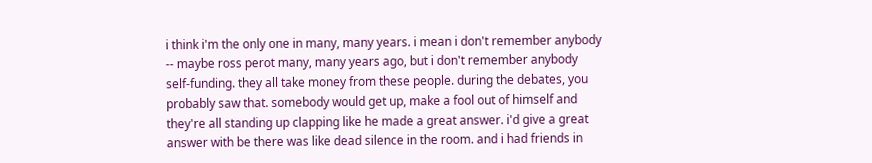i think i'm the only one in many, many years. i mean i don't remember anybody -- maybe ross perot many, many years ago, but i don't remember anybody self-funding. they all take money from these people. during the debates, you probably saw that. somebody would get up, make a fool out of himself and they're all standing up clapping like he made a great answer. i'd give a great answer with be there was like dead silence in the room. and i had friends in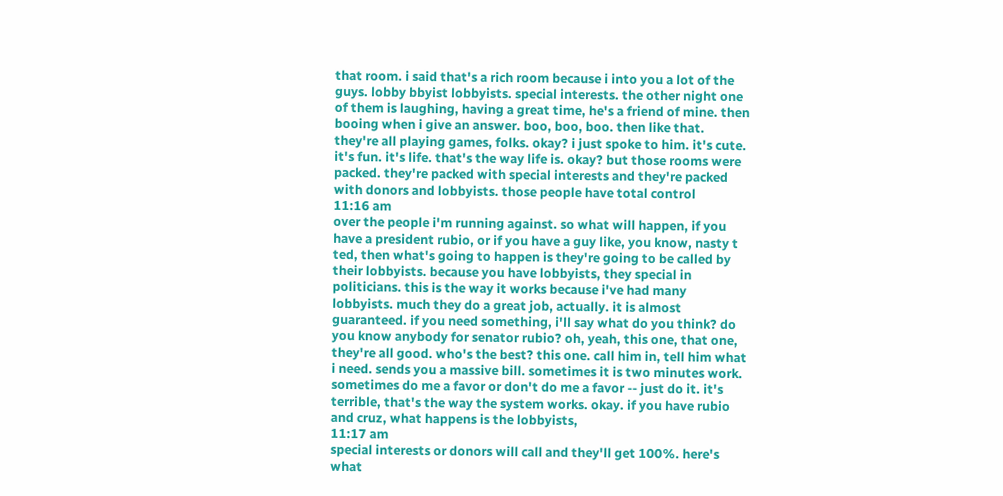that room. i said that's a rich room because i into you a lot of the guys. lobby bbyist lobbyists. special interests. the other night one of them is laughing, having a great time, he's a friend of mine. then booing when i give an answer. boo, boo, boo. then like that. they're all playing games, folks. okay? i just spoke to him. it's cute. it's fun. it's life. that's the way life is. okay? but those rooms were packed. they're packed with special interests and they're packed with donors and lobbyists. those people have total control
11:16 am
over the people i'm running against. so what will happen, if you have a president rubio, or if you have a guy like, you know, nasty t ted, then what's going to happen is they're going to be called by their lobbyists. because you have lobbyists, they special in politicians. this is the way it works because i've had many lobbyists. much they do a great job, actually. it is almost guaranteed. if you need something, i'll say what do you think? do you know anybody for senator rubio? oh, yeah, this one, that one, they're all good. who's the best? this one. call him in, tell him what i need. sends you a massive bill. sometimes it is two minutes work. sometimes do me a favor or don't do me a favor -- just do it. it's terrible, that's the way the system works. okay. if you have rubio and cruz, what happens is the lobbyists,
11:17 am
special interests or donors will call and they'll get 100%. here's what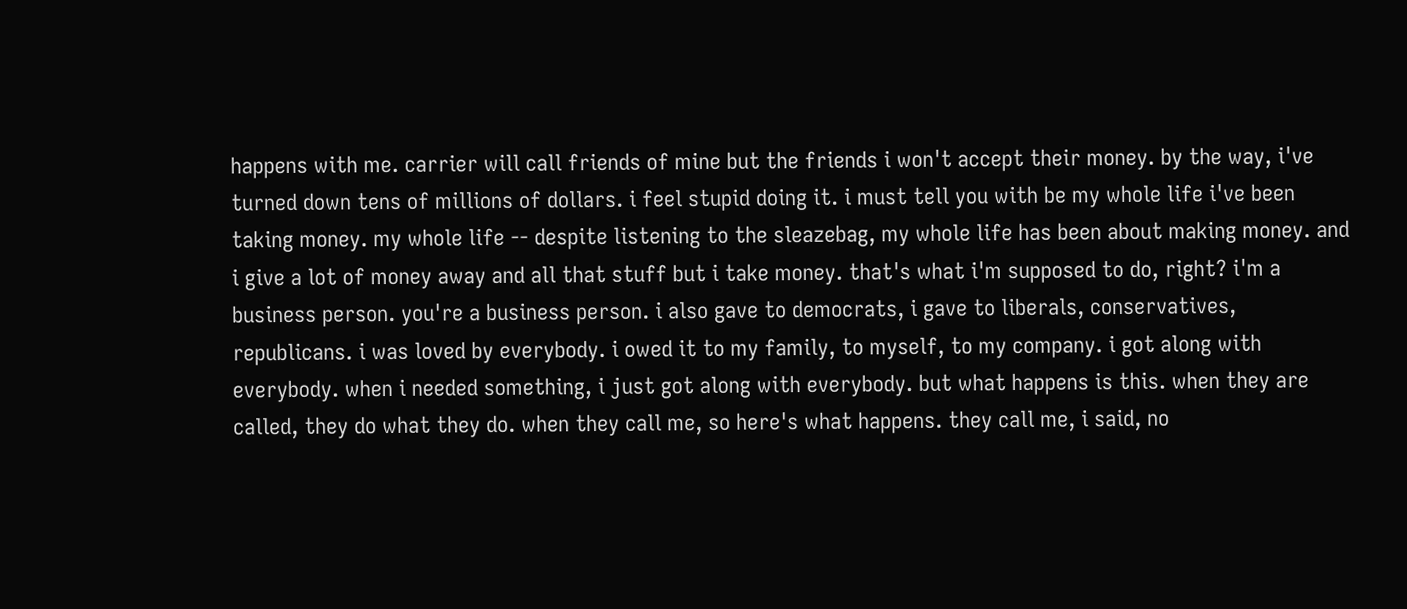happens with me. carrier will call friends of mine but the friends i won't accept their money. by the way, i've turned down tens of millions of dollars. i feel stupid doing it. i must tell you with be my whole life i've been taking money. my whole life -- despite listening to the sleazebag, my whole life has been about making money. and i give a lot of money away and all that stuff but i take money. that's what i'm supposed to do, right? i'm a business person. you're a business person. i also gave to democrats, i gave to liberals, conservatives, republicans. i was loved by everybody. i owed it to my family, to myself, to my company. i got along with everybody. when i needed something, i just got along with everybody. but what happens is this. when they are called, they do what they do. when they call me, so here's what happens. they call me, i said, no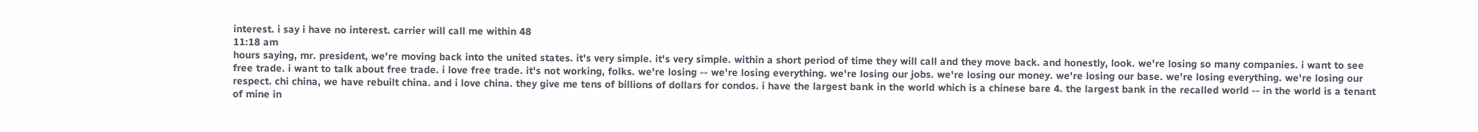interest. i say i have no interest. carrier will call me within 48
11:18 am
hours saying, mr. president, we're moving back into the united states. it's very simple. it's very simple. within a short period of time they will call and they move back. and honestly, look. we're losing so many companies. i want to see free trade. i want to talk about free trade. i love free trade. it's not working, folks. we're losing -- we're losing everything. we're losing our jobs. we're losing our money. we're losing our base. we're losing everything. we're losing our respect. chi china, we have rebuilt china. and i love china. they give me tens of billions of dollars for condos. i have the largest bank in the world which is a chinese bare 4. the largest bank in the recalled world -- in the world is a tenant of mine in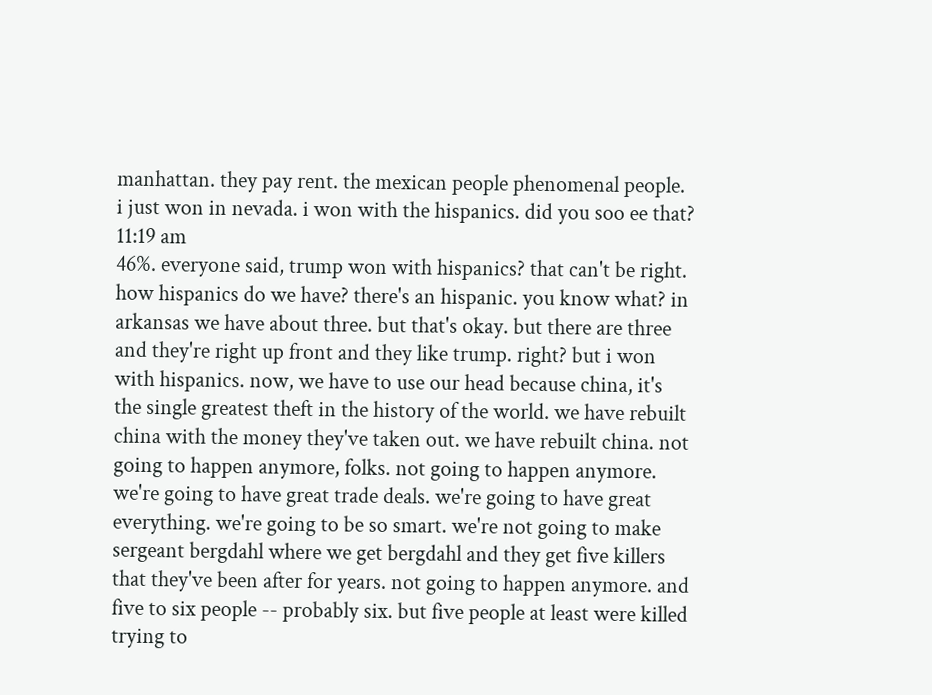manhattan. they pay rent. the mexican people phenomenal people. i just won in nevada. i won with the hispanics. did you soo ee that?
11:19 am
46%. everyone said, trump won with hispanics? that can't be right. how hispanics do we have? there's an hispanic. you know what? in arkansas we have about three. but that's okay. but there are three and they're right up front and they like trump. right? but i won with hispanics. now, we have to use our head because china, it's the single greatest theft in the history of the world. we have rebuilt china with the money they've taken out. we have rebuilt china. not going to happen anymore, folks. not going to happen anymore. we're going to have great trade deals. we're going to have great everything. we're going to be so smart. we're not going to make sergeant bergdahl where we get bergdahl and they get five killers that they've been after for years. not going to happen anymore. and five to six people -- probably six. but five people at least were killed trying to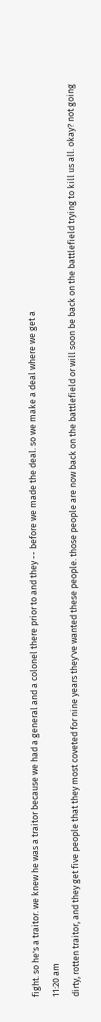fight. so he's a traitor. we knew he was a traitor because we had a general and a colonel there prior to and they -- before we made the deal. so we make a deal where we get a
11:20 am
dirty, rotten traitor, and they get five people that they most coveted for nine years they've wanted these people. those people are now back on the battlefield or will soon be back on the battlefield trying to kill us all. okay? not going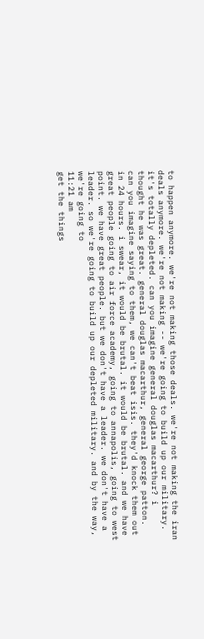to happen anymore. we're not making those deals. we're not making the iran deals anymore. we're not making -- we're going to build up our military. it's totally depleted. can you imagine general douglas macarthur? i thought he was great. general douglas macarthur, general george patton. can you imagine saying to them, we can't beat isis. they'd knock them out in 24 hours. i swear, it would be brutal. it would be brutal. and we have great people going to air force academy, going to annapolis, going to west point. we have great people. but we don't have a leader. we don't have a leader. so we're going to build up our depleted military. and by the way, we're going to
11:21 am
get the things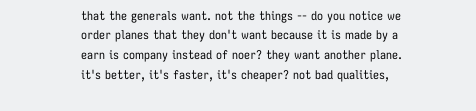that the generals want. not the things -- do you notice we order planes that they don't want because it is made by a earn is company instead of noer? they want another plane. it's better, it's faster, it's cheaper? not bad qualities,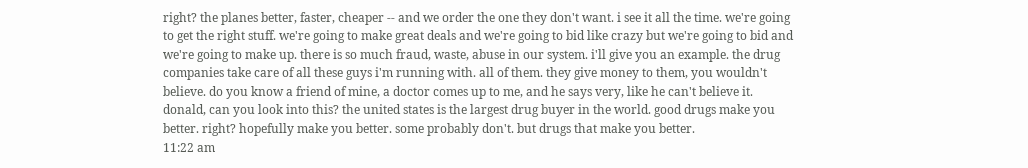right? the planes better, faster, cheaper -- and we order the one they don't want. i see it all the time. we're going to get the right stuff. we're going to make great deals and we're going to bid like crazy but we're going to bid and we're going to make up. there is so much fraud, waste, abuse in our system. i'll give you an example. the drug companies take care of all these guys i'm running with. all of them. they give money to them, you wouldn't believe. do you know a friend of mine, a doctor comes up to me, and he says very, like he can't believe it. donald, can you look into this? the united states is the largest drug buyer in the world. good drugs make you better. right? hopefully make you better. some probably don't. but drugs that make you better.
11:22 am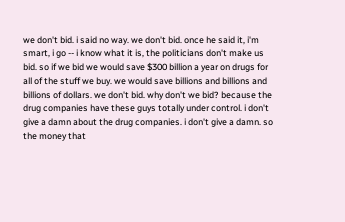we don't bid. i said no way. we don't bid. once he said it, i'm smart, i go -- i know what it is, the politicians don't make us bid. so if we bid we would save $300 billion a year on drugs for all of the stuff we buy. we would save billions and billions and billions of dollars. we don't bid. why don't we bid? because the drug companies have these guys totally under control. i don't give a damn about the drug companies. i don't give a damn. so the money that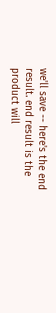we'll save -- here's the end result. end result is the product will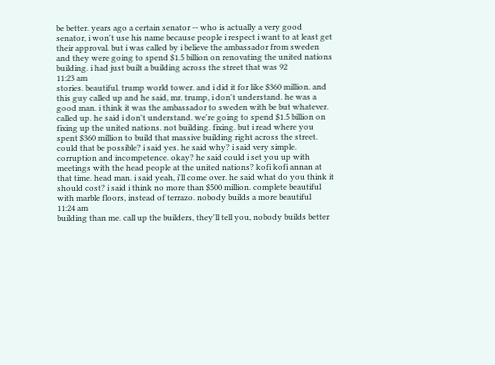be better. years ago a certain senator -- who is actually a very good senator, i won't use his name because people i respect i want to at least get their approval. but i was called by i believe the ambassador from sweden and they were going to spend $1.5 billion on renovating the united nations building. i had just built a building across the street that was 92
11:23 am
stories. beautiful. trump world tower. and i did it for like $360 million. and this guy called up and he said, mr. trump, i don't understand. he was a good man. i think it was the ambassador to sweden with be but whatever. called up. he said i don't understand. we're going to spend $1.5 billion on fixing up the united nations. not building. fixing. but i read where you spent $360 million to build that massive building right across the street. could that be possible? i said yes. he said why? i said very simple. corruption and incompetence. okay? he said could i set you up with meetings with the head people at the united nations? kofi kofi annan at that time. head man. i said yeah, i'll come over. he said what do you think it should cost? i said i think no more than $500 million. complete beautiful with marble floors, instead of terrazo. nobody builds a more beautiful
11:24 am
building than me. call up the builders, they'll tell you, nobody builds better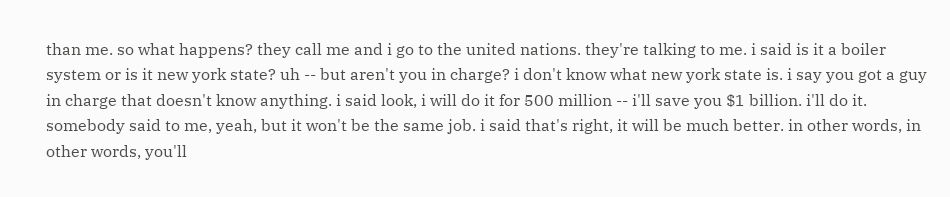than me. so what happens? they call me and i go to the united nations. they're talking to me. i said is it a boiler system or is it new york state? uh -- but aren't you in charge? i don't know what new york state is. i say you got a guy in charge that doesn't know anything. i said look, i will do it for 500 million -- i'll save you $1 billion. i'll do it. somebody said to me, yeah, but it won't be the same job. i said that's right, it will be much better. in other words, in other words, you'll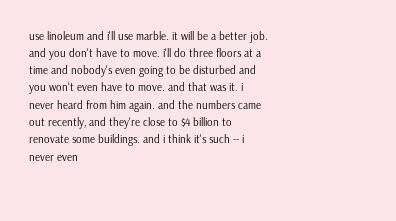use linoleum and i'll use marble. it will be a better job. and you don't have to move. i'll do three floors at a time and nobody's even going to be disturbed and you won't even have to move. and that was it. i never heard from him again. and the numbers came out recently, and they're close to $4 billion to renovate some buildings. and i think it's such -- i never even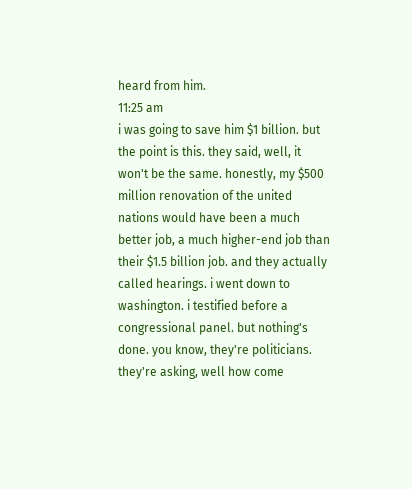heard from him.
11:25 am
i was going to save him $1 billion. but the point is this. they said, well, it won't be the same. honestly, my $500 million renovation of the united nations would have been a much better job, a much higher-end job than their $1.5 billion job. and they actually called hearings. i went down to washington. i testified before a congressional panel. but nothing's done. you know, they're politicians. they're asking, well how come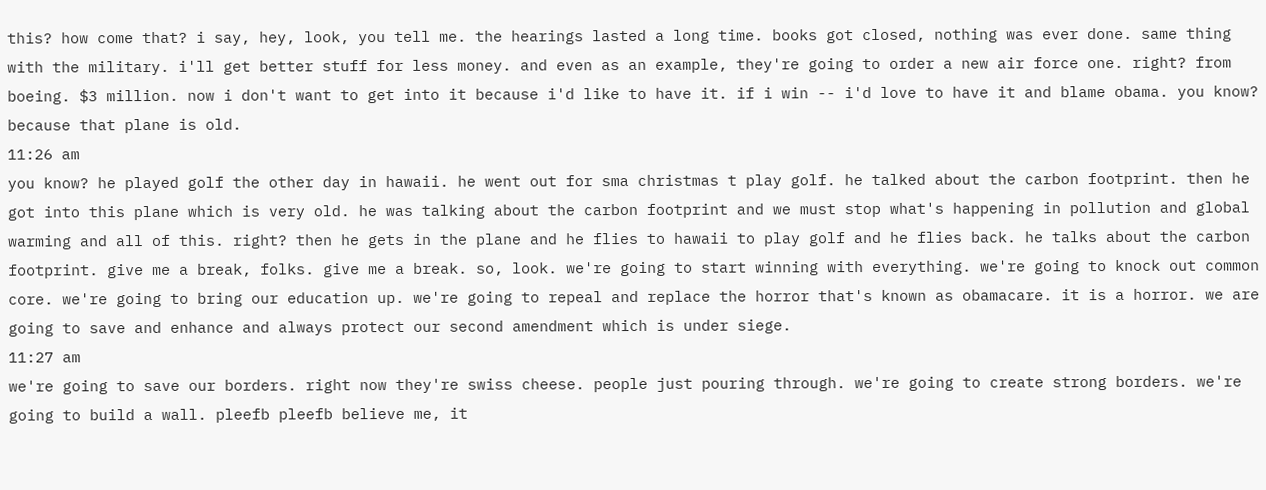this? how come that? i say, hey, look, you tell me. the hearings lasted a long time. books got closed, nothing was ever done. same thing with the military. i'll get better stuff for less money. and even as an example, they're going to order a new air force one. right? from boeing. $3 million. now i don't want to get into it because i'd like to have it. if i win -- i'd love to have it and blame obama. you know? because that plane is old.
11:26 am
you know? he played golf the other day in hawaii. he went out for sma christmas t play golf. he talked about the carbon footprint. then he got into this plane which is very old. he was talking about the carbon footprint and we must stop what's happening in pollution and global warming and all of this. right? then he gets in the plane and he flies to hawaii to play golf and he flies back. he talks about the carbon footprint. give me a break, folks. give me a break. so, look. we're going to start winning with everything. we're going to knock out common core. we're going to bring our education up. we're going to repeal and replace the horror that's known as obamacare. it is a horror. we are going to save and enhance and always protect our second amendment which is under siege.
11:27 am
we're going to save our borders. right now they're swiss cheese. people just pouring through. we're going to create strong borders. we're going to build a wall. pleefb pleefb believe me, it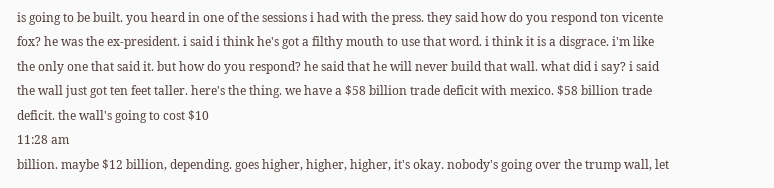is going to be built. you heard in one of the sessions i had with the press. they said how do you respond ton vicente fox? he was the ex-president. i said i think he's got a filthy mouth to use that word. i think it is a disgrace. i'm like the only one that said it. but how do you respond? he said that he will never build that wall. what did i say? i said the wall just got ten feet taller. here's the thing. we have a $58 billion trade deficit with mexico. $58 billion trade deficit. the wall's going to cost $10
11:28 am
billion. maybe $12 billion, depending. goes higher, higher, higher, it's okay. nobody's going over the trump wall, let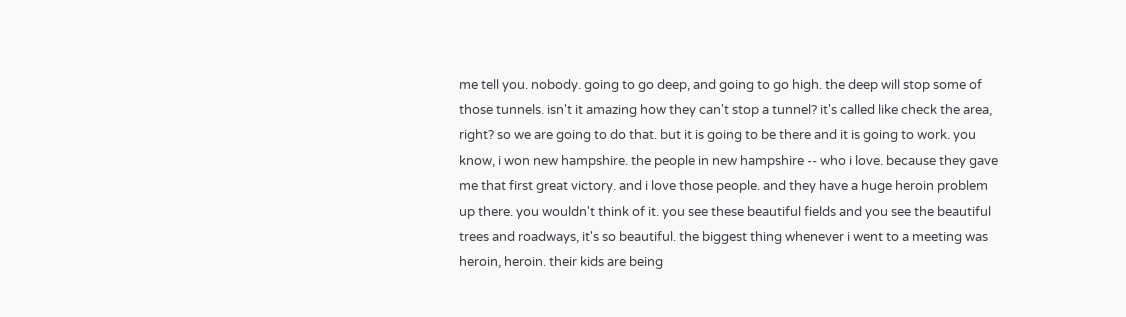me tell you. nobody. going to go deep, and going to go high. the deep will stop some of those tunnels. isn't it amazing how they can't stop a tunnel? it's called like check the area, right? so we are going to do that. but it is going to be there and it is going to work. you know, i won new hampshire. the people in new hampshire -- who i love. because they gave me that first great victory. and i love those people. and they have a huge heroin problem up there. you wouldn't think of it. you see these beautiful fields and you see the beautiful trees and roadways, it's so beautiful. the biggest thing whenever i went to a meeting was heroin, heroin. their kids are being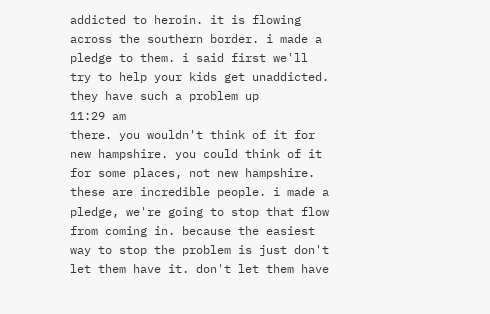addicted to heroin. it is flowing across the southern border. i made a pledge to them. i said first we'll try to help your kids get unaddicted. they have such a problem up
11:29 am
there. you wouldn't think of it for new hampshire. you could think of it for some places, not new hampshire. these are incredible people. i made a pledge, we're going to stop that flow from coming in. because the easiest way to stop the problem is just don't let them have it. don't let them have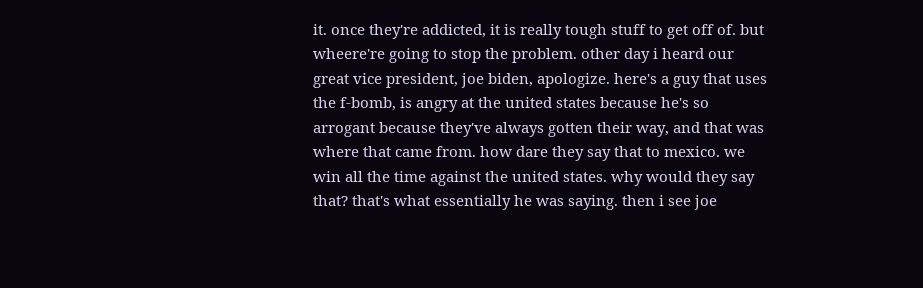it. once they're addicted, it is really tough stuff to get off of. but wheere're going to stop the problem. other day i heard our great vice president, joe biden, apologize. here's a guy that uses the f-bomb, is angry at the united states because he's so arrogant because they've always gotten their way, and that was where that came from. how dare they say that to mexico. we win all the time against the united states. why would they say that? that's what essentially he was saying. then i see joe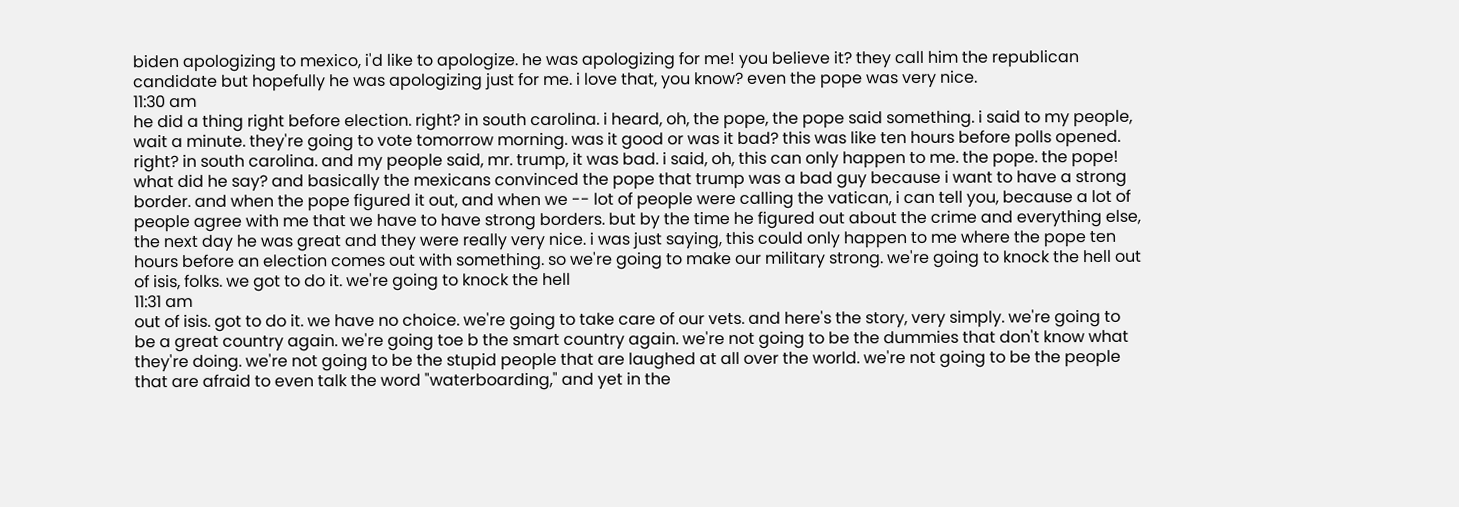biden apologizing to mexico, i'd like to apologize. he was apologizing for me! you believe it? they call him the republican candidate but hopefully he was apologizing just for me. i love that, you know? even the pope was very nice.
11:30 am
he did a thing right before election. right? in south carolina. i heard, oh, the pope, the pope said something. i said to my people, wait a minute. they're going to vote tomorrow morning. was it good or was it bad? this was like ten hours before polls opened. right? in south carolina. and my people said, mr. trump, it was bad. i said, oh, this can only happen to me. the pope. the pope! what did he say? and basically the mexicans convinced the pope that trump was a bad guy because i want to have a strong border. and when the pope figured it out, and when we -- lot of people were calling the vatican, i can tell you, because a lot of people agree with me that we have to have strong borders. but by the time he figured out about the crime and everything else, the next day he was great and they were really very nice. i was just saying, this could only happen to me where the pope ten hours before an election comes out with something. so we're going to make our military strong. we're going to knock the hell out of isis, folks. we got to do it. we're going to knock the hell
11:31 am
out of isis. got to do it. we have no choice. we're going to take care of our vets. and here's the story, very simply. we're going to be a great country again. we're going toe b the smart country again. we're not going to be the dummies that don't know what they're doing. we're not going to be the stupid people that are laughed at all over the world. we're not going to be the people that are afraid to even talk the word "waterboarding," and yet in the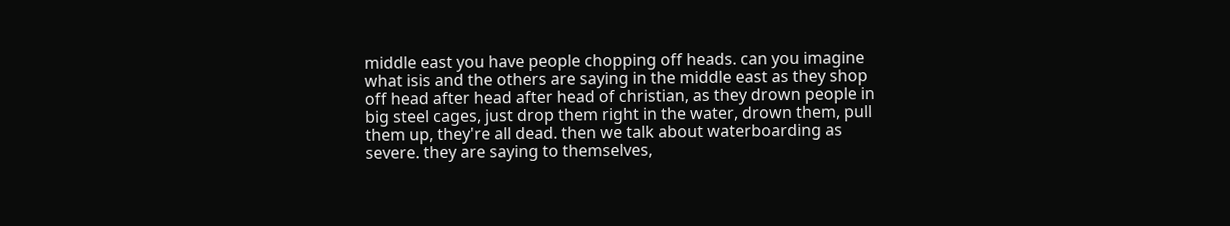middle east you have people chopping off heads. can you imagine what isis and the others are saying in the middle east as they shop off head after head after head of christian, as they drown people in big steel cages, just drop them right in the water, drown them, pull them up, they're all dead. then we talk about waterboarding as severe. they are saying to themselves,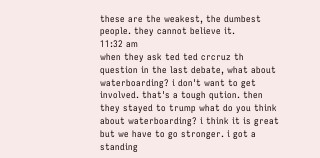these are the weakest, the dumbest people. they cannot believe it.
11:32 am
when they ask ted ted crcruz th question in the last debate, what about waterboarding? i don't want to get involved. that's a tough qution. then they stayed to trump what do you think about waterboarding? i think it is great but we have to go stronger. i got a standing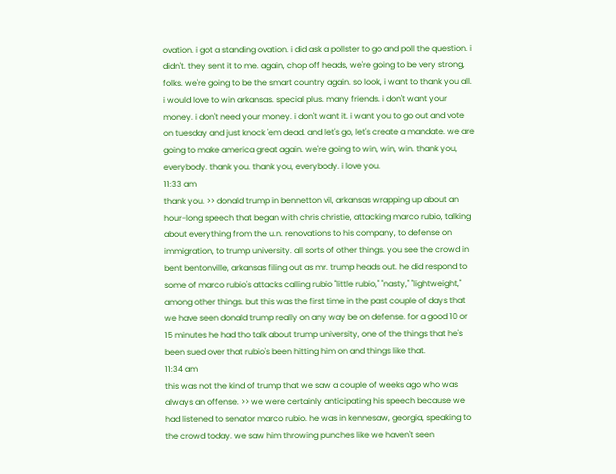ovation. i got a standing ovation. i did ask a pollster to go and poll the question. i didn't. they sent it to me. again, chop off heads, we're going to be very strong, folks. we're going to be the smart country again. so look, i want to thank you all. i would love to win arkansas. special plus. many friends. i don't want your money. i don't need your money. i don't want it. i want you to go out and vote on tuesday and just knock 'em dead. and let's go, let's create a mandate. we are going to make america great again. we're going to win, win, win. thank you, everybody. thank you. thank you, everybody. i love you.
11:33 am
thank you. >> donald trump in bennetton vil, arkansas wrapping up about an hour-long speech that began with chris christie, attacking marco rubio, talking about everything from the u.n. renovations to his company, to defense on immigration, to trump university. all sorts of other things. you see the crowd in bent bentonville, arkansas filing out as mr. trump heads out. he did respond to some of marco rubio's attacks calling rubio "little rubio," "nasty," "lightweight," among other things. but this was the first time in the past couple of days that we have seen donald trump really on any way be on defense. for a good 10 or 15 minutes he had tho talk about trump university, one of the things that he's been sued over that rubio's been hitting him on and things like that.
11:34 am
this was not the kind of trump that we saw a couple of weeks ago who was always an offense. >> we were certainly anticipating his speech because we had listened to senator marco rubio. he was in kennesaw, georgia, speaking to the crowd today. we saw him throwing punches like we haven't seen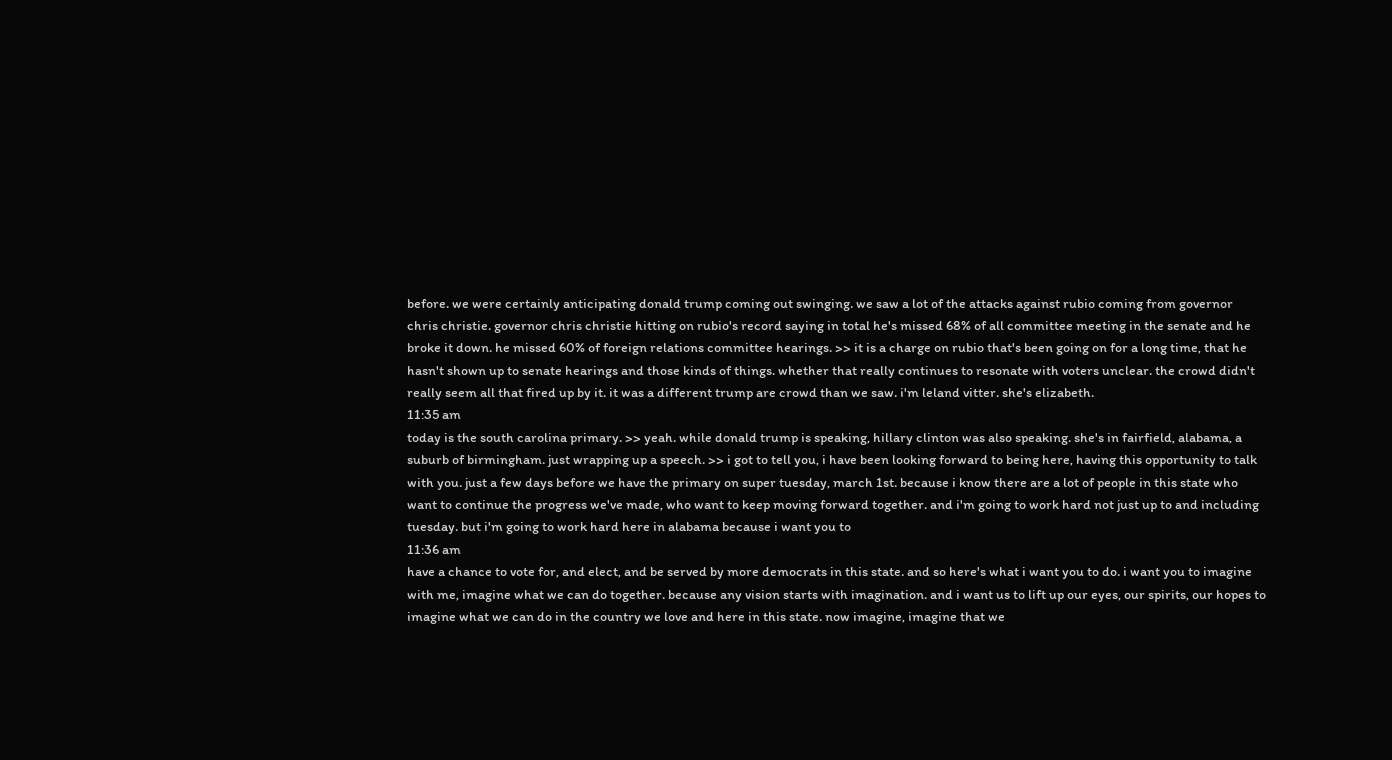before. we were certainly anticipating donald trump coming out swinging. we saw a lot of the attacks against rubio coming from governor chris christie. governor chris christie hitting on rubio's record saying in total he's missed 68% of all committee meeting in the senate and he broke it down. he missed 60% of foreign relations committee hearings. >> it is a charge on rubio that's been going on for a long time, that he hasn't shown up to senate hearings and those kinds of things. whether that really continues to resonate with voters unclear. the crowd didn't really seem all that fired up by it. it was a different trump are crowd than we saw. i'm leland vitter. she's elizabeth.
11:35 am
today is the south carolina primary. >> yeah. while donald trump is speaking, hillary clinton was also speaking. she's in fairfield, alabama, a suburb of birmingham. just wrapping up a speech. >> i got to tell you, i have been looking forward to being here, having this opportunity to talk with you. just a few days before we have the primary on super tuesday, march 1st. because i know there are a lot of people in this state who want to continue the progress we've made, who want to keep moving forward together. and i'm going to work hard not just up to and including tuesday. but i'm going to work hard here in alabama because i want you to
11:36 am
have a chance to vote for, and elect, and be served by more democrats in this state. and so here's what i want you to do. i want you to imagine with me, imagine what we can do together. because any vision starts with imagination. and i want us to lift up our eyes, our spirits, our hopes to imagine what we can do in the country we love and here in this state. now imagine, imagine that we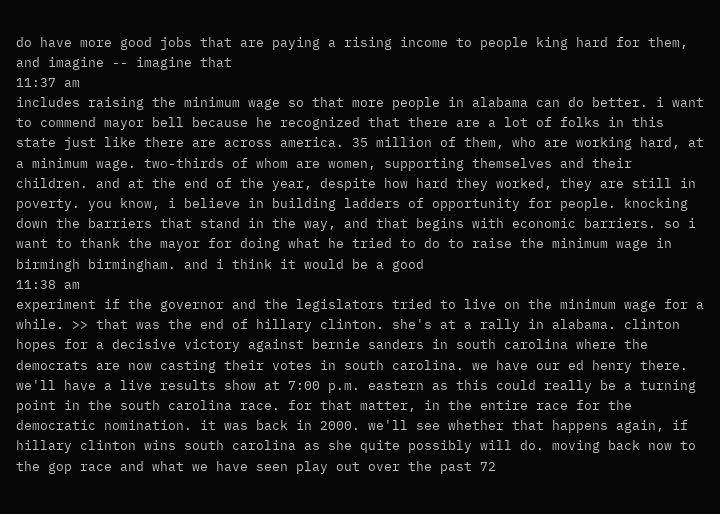do have more good jobs that are paying a rising income to people king hard for them, and imagine -- imagine that
11:37 am
includes raising the minimum wage so that more people in alabama can do better. i want to commend mayor bell because he recognized that there are a lot of folks in this state just like there are across america. 35 million of them, who are working hard, at a minimum wage. two-thirds of whom are women, supporting themselves and their children. and at the end of the year, despite how hard they worked, they are still in poverty. you know, i believe in building ladders of opportunity for people. knocking down the barriers that stand in the way, and that begins with economic barriers. so i want to thank the mayor for doing what he tried to do to raise the minimum wage in birmingh birmingham. and i think it would be a good
11:38 am
experiment if the governor and the legislators tried to live on the minimum wage for a while. >> that was the end of hillary clinton. she's at a rally in alabama. clinton hopes for a decisive victory against bernie sanders in south carolina where the democrats are now casting their votes in south carolina. we have our ed henry there. we'll have a live results show at 7:00 p.m. eastern as this could really be a turning point in the south carolina race. for that matter, in the entire race for the democratic nomination. it was back in 2000. we'll see whether that happens again, if hillary clinton wins south carolina as she quite possibly will do. moving back now to the gop race and what we have seen play out over the past 72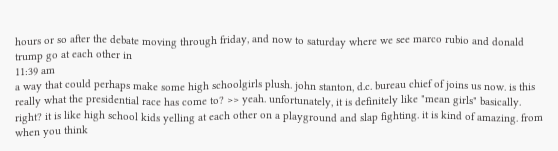hours or so after the debate moving through friday, and now to saturday where we see marco rubio and donald trump go at each other in
11:39 am
a way that could perhaps make some high schoolgirls plush. john stanton, d.c. bureau chief of joins us now. is this really what the presidential race has come to? >> yeah. unfortunately, it is definitely like "mean girls" basically. right? it is like high school kids yelling at each other on a playground and slap fighting. it is kind of amazing. from when you think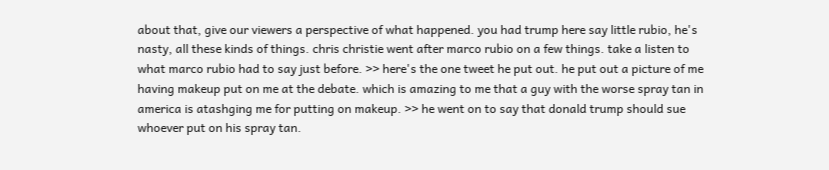about that, give our viewers a perspective of what happened. you had trump here say little rubio, he's nasty, all these kinds of things. chris christie went after marco rubio on a few things. take a listen to what marco rubio had to say just before. >> here's the one tweet he put out. he put out a picture of me having makeup put on me at the debate. which is amazing to me that a guy with the worse spray tan in america is atashging me for putting on makeup. >> he went on to say that donald trump should sue whoever put on his spray tan.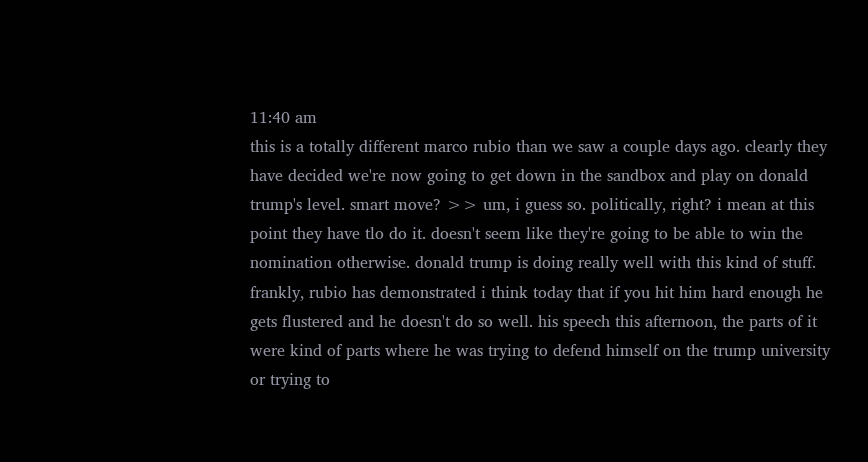11:40 am
this is a totally different marco rubio than we saw a couple days ago. clearly they have decided we're now going to get down in the sandbox and play on donald trump's level. smart move? >> um, i guess so. politically, right? i mean at this point they have tlo do it. doesn't seem like they're going to be able to win the nomination otherwise. donald trump is doing really well with this kind of stuff. frankly, rubio has demonstrated i think today that if you hit him hard enough he gets flustered and he doesn't do so well. his speech this afternoon, the parts of it were kind of parts where he was trying to defend himself on the trump university or trying to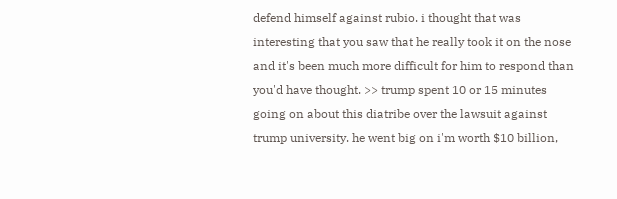defend himself against rubio. i thought that was interesting that you saw that he really took it on the nose and it's been much more difficult for him to respond than you'd have thought. >> trump spent 10 or 15 minutes going on about this diatribe over the lawsuit against trump university. he went big on i'm worth $10 billion,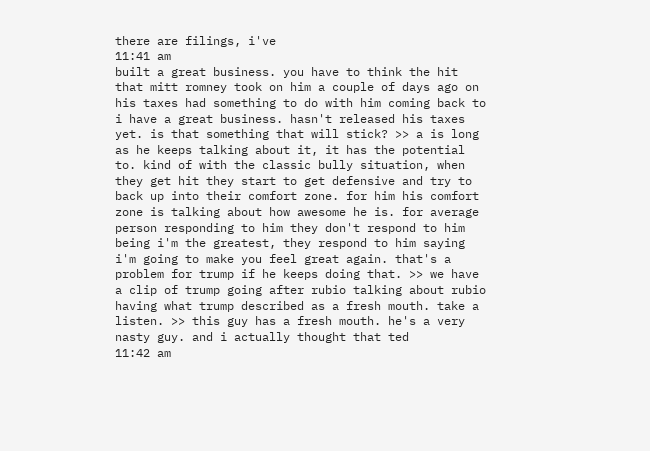there are filings, i've
11:41 am
built a great business. you have to think the hit that mitt romney took on him a couple of days ago on his taxes had something to do with him coming back to i have a great business. hasn't released his taxes yet. is that something that will stick? >> a is long as he keeps talking about it, it has the potential to. kind of with the classic bully situation, when they get hit they start to get defensive and try to back up into their comfort zone. for him his comfort zone is talking about how awesome he is. for average person responding to him they don't respond to him being i'm the greatest, they respond to him saying i'm going to make you feel great again. that's a problem for trump if he keeps doing that. >> we have a clip of trump going after rubio talking about rubio having what trump described as a fresh mouth. take a listen. >> this guy has a fresh mouth. he's a very nasty guy. and i actually thought that ted
11:42 am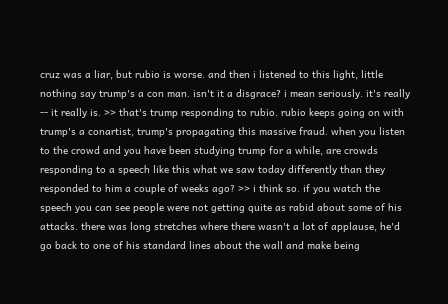cruz was a liar, but rubio is worse. and then i listened to this light, little nothing say trump's a con man. isn't it a disgrace? i mean seriously. it's really -- it really is. >> that's trump responding to rubio. rubio keeps going on with trump's a conartist, trump's propagating this massive fraud. when you listen to the crowd and you have been studying trump for a while, are crowds responding to a speech like this what we saw today differently than they responded to him a couple of weeks ago? >> i think so. if you watch the speech you can see people were not getting quite as rabid about some of his attacks. there was long stretches where there wasn't a lot of applause, he'd go back to one of his standard lines about the wall and make being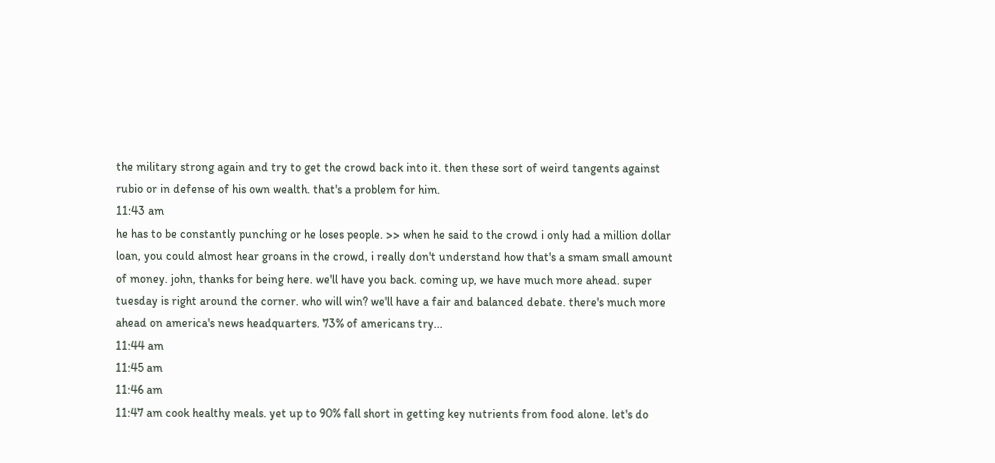the military strong again and try to get the crowd back into it. then these sort of weird tangents against rubio or in defense of his own wealth. that's a problem for him.
11:43 am
he has to be constantly punching or he loses people. >> when he said to the crowd i only had a million dollar loan, you could almost hear groans in the crowd, i really don't understand how that's a smam small amount of money. john, thanks for being here. we'll have you back. coming up, we have much more ahead. super tuesday is right around the corner. who will win? we'll have a fair and balanced debate. there's much more ahead on america's news headquarters. 73% of americans try...
11:44 am
11:45 am
11:46 am
11:47 am cook healthy meals. yet up to 90% fall short in getting key nutrients from food alone. let's do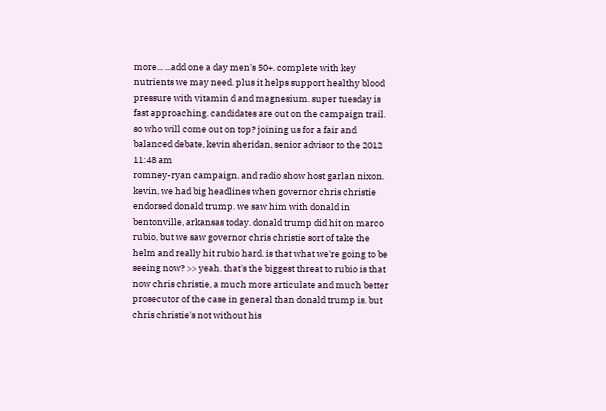more... ...add one a day men's 50+. complete with key nutrients we may need. plus it helps support healthy blood pressure with vitamin d and magnesium. super tuesday is fast approaching. candidates are out on the campaign trail. so who will come out on top? joining us for a fair and balanced debate, kevin sheridan, senior advisor to the 2012
11:48 am
romney-ryan campaign. and radio show host garlan nixon. kevin, we had big headlines when governor chris christie endorsed donald trump. we saw him with donald in bentonville, arkansas today. donald trump did hit on marco rubio, but we saw governor chris christie sort of take the helm and really hit rubio hard. is that what we're going to be seeing now? >> yeah. that's the biggest threat to rubio is that now chris christie, a much more articulate and much better prosecutor of the case in general than donald trump is. but chris christie's not without his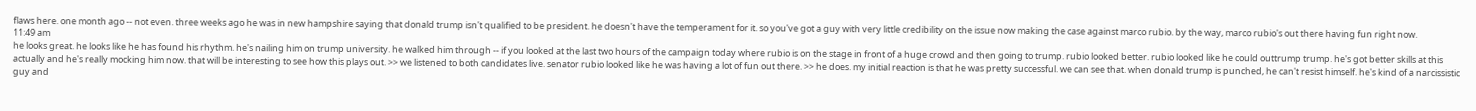flaws here. one month ago -- not even. three weeks ago he was in new hampshire saying that donald trump isn't qualified to be president. he doesn't have the temperament for it. so you've got a guy with very little credibility on the issue now making the case against marco rubio. by the way, marco rubio's out there having fun right now.
11:49 am
he looks great. he looks like he has found his rhythm. he's nailing him on trump university. he walked him through -- if you looked at the last two hours of the campaign today where rubio is on the stage in front of a huge crowd and then going to trump. rubio looked better. rubio looked like he could outtrump trump. he's got better skills at this actually and he's really mocking him now. that will be interesting to see how this plays out. >> we listened to both candidates live. senator rubio looked like he was having a lot of fun out there. >> he does. my initial reaction is that he was pretty successful. we can see that. when donald trump is punched, he can't resist himself. he's kind of a narcissistic guy and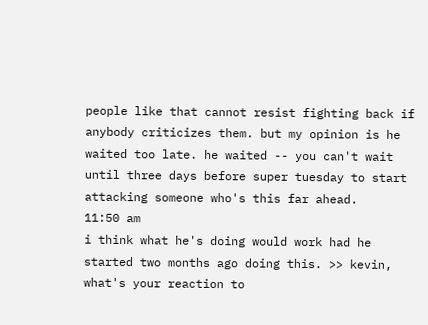people like that cannot resist fighting back if anybody criticizes them. but my opinion is he waited too late. he waited -- you can't wait until three days before super tuesday to start attacking someone who's this far ahead.
11:50 am
i think what he's doing would work had he started two months ago doing this. >> kevin, what's your reaction to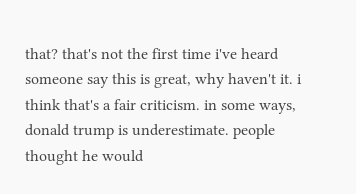that? that's not the first time i've heard someone say this is great, why haven't it. i think that's a fair criticism. in some ways, donald trump is underestimate. people thought he would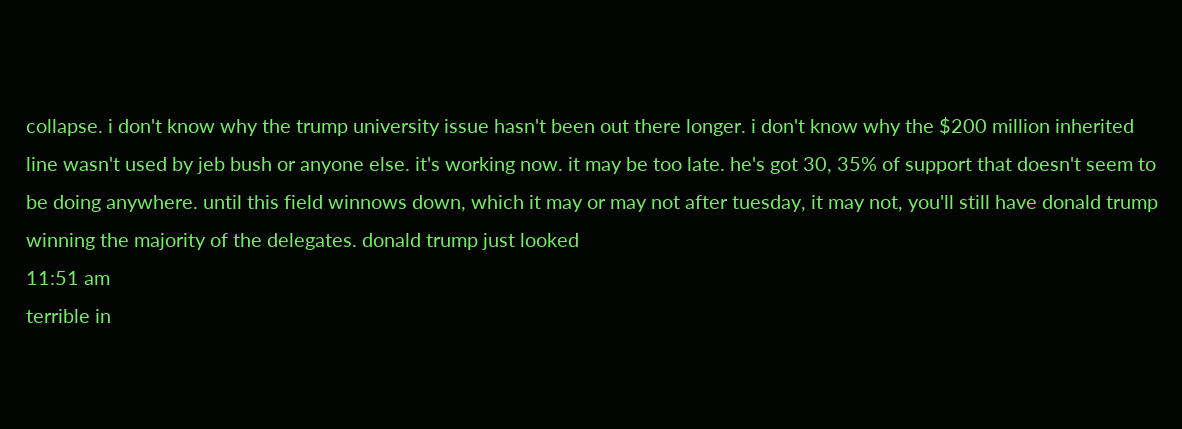collapse. i don't know why the trump university issue hasn't been out there longer. i don't know why the $200 million inherited line wasn't used by jeb bush or anyone else. it's working now. it may be too late. he's got 30, 35% of support that doesn't seem to be doing anywhere. until this field winnows down, which it may or may not after tuesday, it may not, you'll still have donald trump winning the majority of the delegates. donald trump just looked
11:51 am
terrible in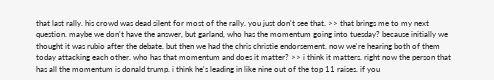that last rally. his crowd was dead silent for most of the rally. you just don't see that. >> that brings me to my next question. maybe we don't have the answer, but garland, who has the momentum going into tuesday? because initially we thought it was rubio after the debate. but then we had the chris christie endorsement. now we're hearing both of them today attacking each other. who has that momentum and does it matter? >> i think it matters. right now the person that has all the momentum is donald trump. i think he's leading in like nine out of the top 11 raises. if you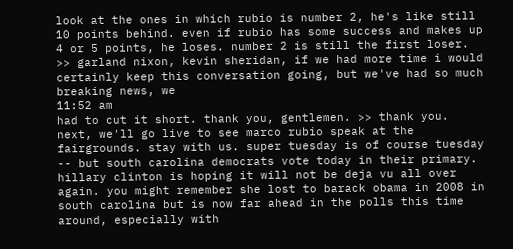look at the ones in which rubio is number 2, he's like still 10 points behind. even if rubio has some success and makes up 4 or 5 points, he loses. number 2 is still the first loser. >> garland nixon, kevin sheridan, if we had more time i would certainly keep this conversation going, but we've had so much breaking news, we
11:52 am
had to cut it short. thank you, gentlemen. >> thank you. next, we'll go live to see marco rubio speak at the fairgrounds. stay with us. super tuesday is of course tuesday -- but south carolina democrats vote today in their primary. hillary clinton is hoping it will not be deja vu all over again. you might remember she lost to barack obama in 2008 in south carolina but is now far ahead in the polls this time around, especially with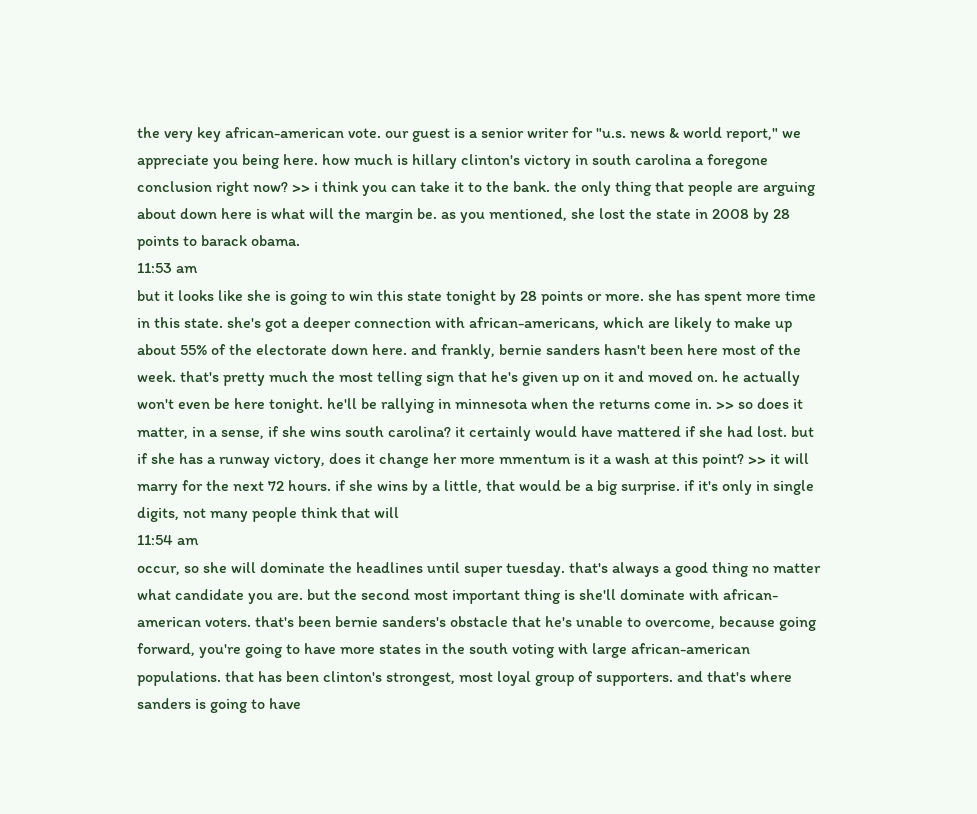the very key african-american vote. our guest is a senior writer for "u.s. news & world report," we appreciate you being here. how much is hillary clinton's victory in south carolina a foregone conclusion right now? >> i think you can take it to the bank. the only thing that people are arguing about down here is what will the margin be. as you mentioned, she lost the state in 2008 by 28 points to barack obama.
11:53 am
but it looks like she is going to win this state tonight by 28 points or more. she has spent more time in this state. she's got a deeper connection with african-americans, which are likely to make up about 55% of the electorate down here. and frankly, bernie sanders hasn't been here most of the week. that's pretty much the most telling sign that he's given up on it and moved on. he actually won't even be here tonight. he'll be rallying in minnesota when the returns come in. >> so does it matter, in a sense, if she wins south carolina? it certainly would have mattered if she had lost. but if she has a runway victory, does it change her more mmentum is it a wash at this point? >> it will marry for the next 72 hours. if she wins by a little, that would be a big surprise. if it's only in single digits, not many people think that will
11:54 am
occur, so she will dominate the headlines until super tuesday. that's always a good thing no matter what candidate you are. but the second most important thing is she'll dominate with african-american voters. that's been bernie sanders's obstacle that he's unable to overcome, because going forward, you're going to have more states in the south voting with large african-american populations. that has been clinton's strongest, most loyal group of supporters. and that's where sanders is going to have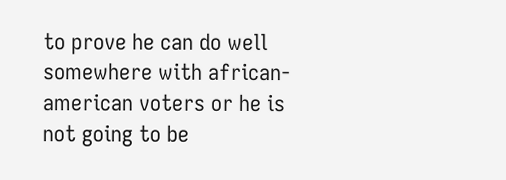to prove he can do well somewhere with african-american voters or he is not going to be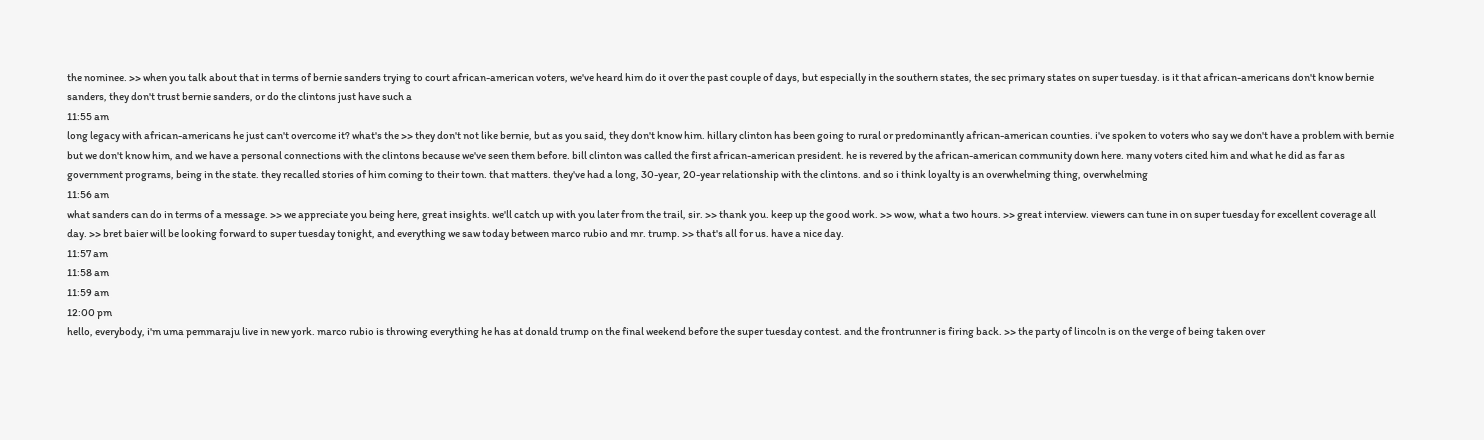the nominee. >> when you talk about that in terms of bernie sanders trying to court african-american voters, we've heard him do it over the past couple of days, but especially in the southern states, the sec primary states on super tuesday. is it that african-americans don't know bernie sanders, they don't trust bernie sanders, or do the clintons just have such a
11:55 am
long legacy with african-americans he just can't overcome it? what's the >> they don't not like bernie, but as you said, they don't know him. hillary clinton has been going to rural or predominantly african-american counties. i've spoken to voters who say we don't have a problem with bernie but we don't know him, and we have a personal connections with the clintons because we've seen them before. bill clinton was called the first african-american president. he is revered by the african-american community down here. many voters cited him and what he did as far as government programs, being in the state. they recalled stories of him coming to their town. that matters. they've had a long, 30-year, 20-year relationship with the clintons. and so i think loyalty is an overwhelming thing, overwhelming
11:56 am
what sanders can do in terms of a message. >> we appreciate you being here, great insights. we'll catch up with you later from the trail, sir. >> thank you. keep up the good work. >> wow, what a two hours. >> great interview. viewers can tune in on super tuesday for excellent coverage all day. >> bret baier will be looking forward to super tuesday tonight, and everything we saw today between marco rubio and mr. trump. >> that's all for us. have a nice day.
11:57 am
11:58 am
11:59 am
12:00 pm
hello, everybody, i'm uma pemmaraju live in new york. marco rubio is throwing everything he has at donald trump on the final weekend before the super tuesday contest. and the frontrunner is firing back. >> the party of lincoln is on the verge of being taken over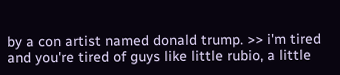by a con artist named donald trump. >> i'm tired and you're tired of guys like little rubio, a little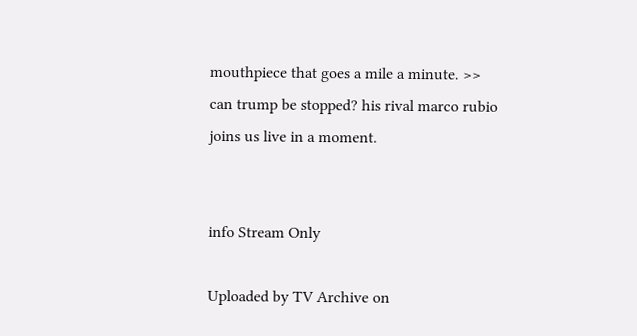mouthpiece that goes a mile a minute. >> can trump be stopped? his rival marco rubio joins us live in a moment.


info Stream Only

Uploaded by TV Archive on